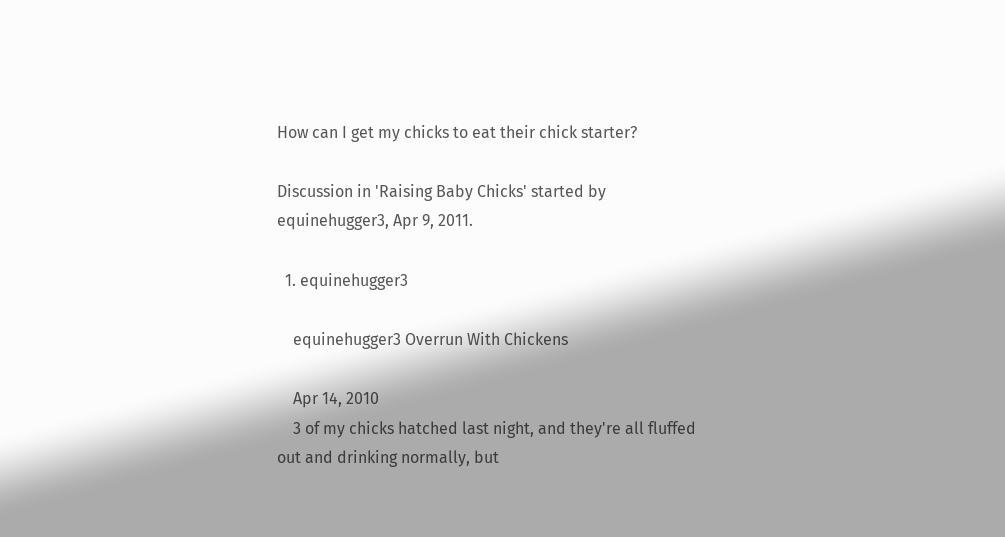How can I get my chicks to eat their chick starter?

Discussion in 'Raising Baby Chicks' started by equinehugger3, Apr 9, 2011.

  1. equinehugger3

    equinehugger3 Overrun With Chickens

    Apr 14, 2010
    3 of my chicks hatched last night, and they're all fluffed out and drinking normally, but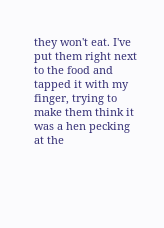they won't eat. I've put them right next to the food and tapped it with my finger, trying to make them think it was a hen pecking at the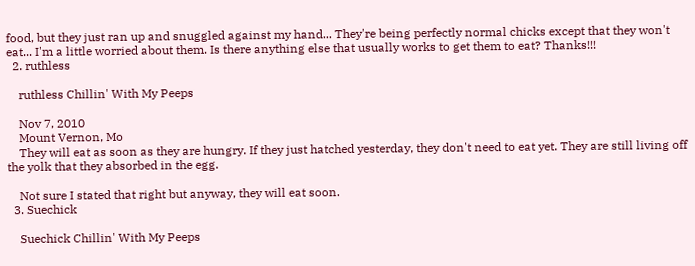food, but they just ran up and snuggled against my hand... They're being perfectly normal chicks except that they won't eat... I'm a little worried about them. Is there anything else that usually works to get them to eat? Thanks!!!
  2. ruthless

    ruthless Chillin' With My Peeps

    Nov 7, 2010
    Mount Vernon, Mo
    They will eat as soon as they are hungry. If they just hatched yesterday, they don't need to eat yet. They are still living off the yolk that they absorbed in the egg.

    Not sure I stated that right but anyway, they will eat soon.
  3. Suechick

    Suechick Chillin' With My Peeps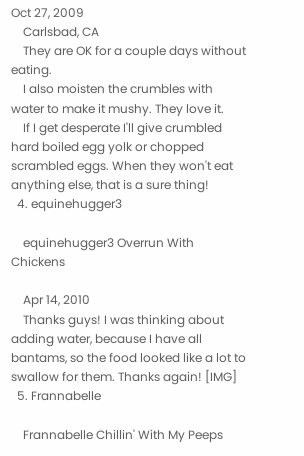Oct 27, 2009
    Carlsbad, CA
    They are OK for a couple days without eating.
    I also moisten the crumbles with water to make it mushy. They love it.
    If I get desperate I'll give crumbled hard boiled egg yolk or chopped scrambled eggs. When they won't eat anything else, that is a sure thing!
  4. equinehugger3

    equinehugger3 Overrun With Chickens

    Apr 14, 2010
    Thanks guys! I was thinking about adding water, because I have all bantams, so the food looked like a lot to swallow for them. Thanks again! [IMG]
  5. Frannabelle

    Frannabelle Chillin' With My Peeps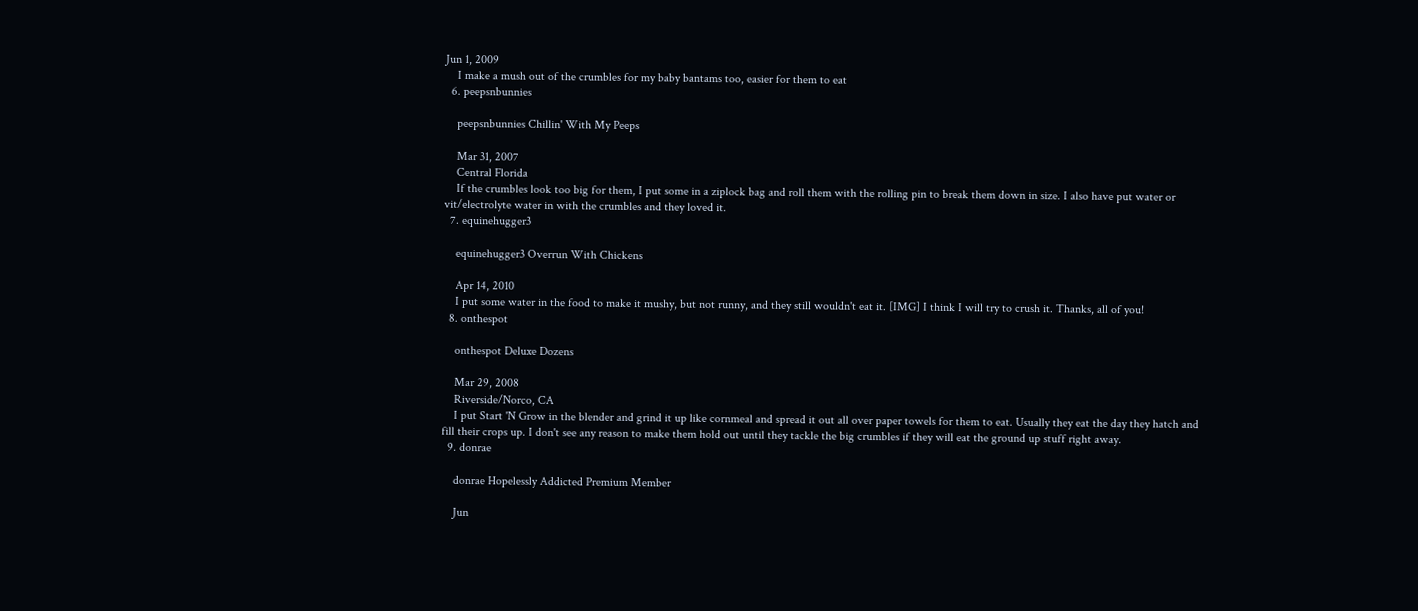Jun 1, 2009
    I make a mush out of the crumbles for my baby bantams too, easier for them to eat
  6. peepsnbunnies

    peepsnbunnies Chillin' With My Peeps

    Mar 31, 2007
    Central Florida
    If the crumbles look too big for them, I put some in a ziplock bag and roll them with the rolling pin to break them down in size. I also have put water or vit/electrolyte water in with the crumbles and they loved it.
  7. equinehugger3

    equinehugger3 Overrun With Chickens

    Apr 14, 2010
    I put some water in the food to make it mushy, but not runny, and they still wouldn't eat it. [IMG] I think I will try to crush it. Thanks, all of you!
  8. onthespot

    onthespot Deluxe Dozens

    Mar 29, 2008
    Riverside/Norco, CA
    I put Start 'N Grow in the blender and grind it up like cornmeal and spread it out all over paper towels for them to eat. Usually they eat the day they hatch and fill their crops up. I don't see any reason to make them hold out until they tackle the big crumbles if they will eat the ground up stuff right away.
  9. donrae

    donrae Hopelessly Addicted Premium Member

    Jun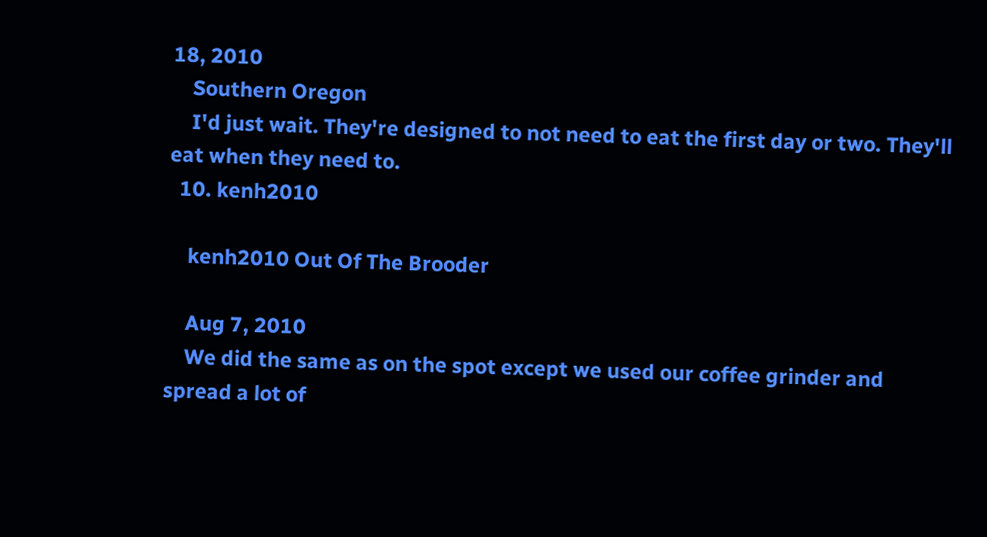18, 2010
    Southern Oregon
    I'd just wait. They're designed to not need to eat the first day or two. They'll eat when they need to.
  10. kenh2010

    kenh2010 Out Of The Brooder

    Aug 7, 2010
    We did the same as on the spot except we used our coffee grinder and spread a lot of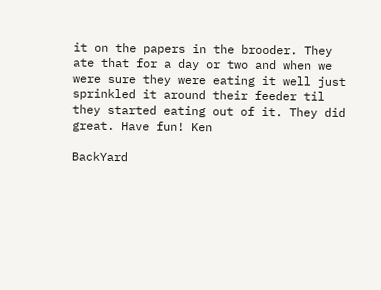it on the papers in the brooder. They ate that for a day or two and when we were sure they were eating it well just sprinkled it around their feeder til they started eating out of it. They did great. Have fun! Ken

BackYard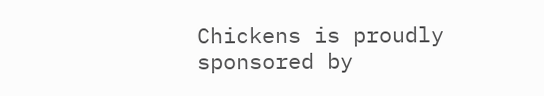Chickens is proudly sponsored by